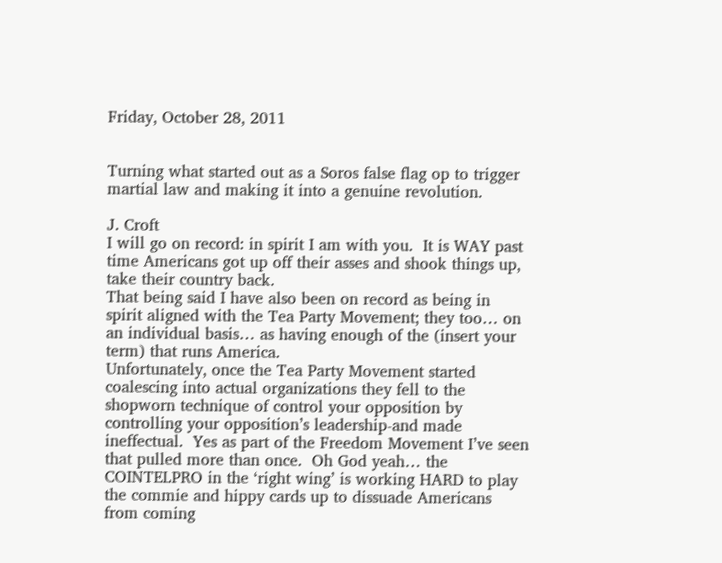Friday, October 28, 2011


Turning what started out as a Soros false flag op to trigger martial law and making it into a genuine revolution.

J. Croft
I will go on record: in spirit I am with you.  It is WAY past time Americans got up off their asses and shook things up, take their country back.
That being said I have also been on record as being in spirit aligned with the Tea Party Movement; they too… on an individual basis… as having enough of the (insert your term) that runs America.
Unfortunately, once the Tea Party Movement started coalescing into actual organizations they fell to the shopworn technique of control your opposition by controlling your opposition’s leadership-and made ineffectual.  Yes as part of the Freedom Movement I’ve seen that pulled more than once.  Oh God yeah… the COINTELPRO in the ‘right wing’ is working HARD to play the commie and hippy cards up to dissuade Americans from coming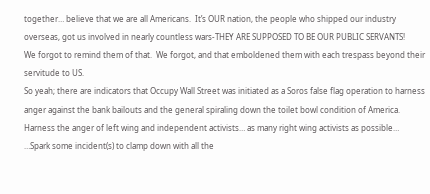together… believe that we are all Americans.  It’s OUR nation, the people who shipped our industry overseas, got us involved in nearly countless wars-THEY ARE SUPPOSED TO BE OUR PUBLIC SERVANTS!
We forgot to remind them of that.  We forgot, and that emboldened them with each trespass beyond their servitude to US.
So yeah; there are indicators that Occupy Wall Street was initiated as a Soros false flag operation to harness anger against the bank bailouts and the general spiraling down the toilet bowl condition of America.  Harness the anger of left wing and independent activists… as many right wing activists as possible…
…Spark some incident(s) to clamp down with all the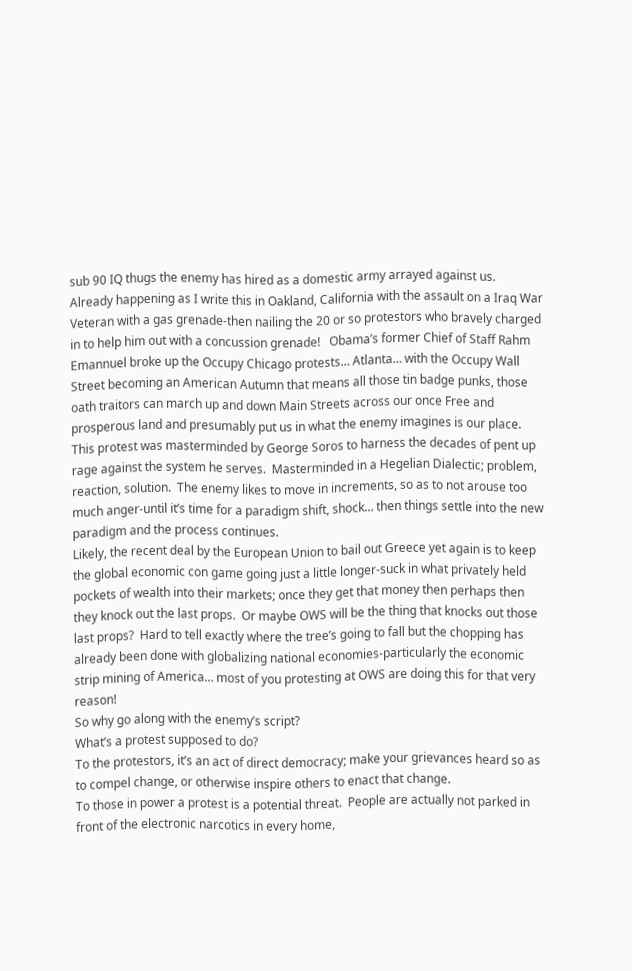sub 90 IQ thugs the enemy has hired as a domestic army arrayed against us.  Already happening as I write this in Oakland, California with the assault on a Iraq War Veteran with a gas grenade-then nailing the 20 or so protestors who bravely charged in to help him out with a concussion grenade!   Obama’s former Chief of Staff Rahm Emannuel broke up the Occupy Chicago protests… Atlanta… with the Occupy Wall Street becoming an American Autumn that means all those tin badge punks, those oath traitors can march up and down Main Streets across our once Free and prosperous land and presumably put us in what the enemy imagines is our place.
This protest was masterminded by George Soros to harness the decades of pent up rage against the system he serves.  Masterminded in a Hegelian Dialectic; problem, reaction, solution.  The enemy likes to move in increments, so as to not arouse too much anger-until it’s time for a paradigm shift, shock… then things settle into the new paradigm and the process continues.
Likely, the recent deal by the European Union to bail out Greece yet again is to keep the global economic con game going just a little longer-suck in what privately held pockets of wealth into their markets; once they get that money then perhaps then they knock out the last props.  Or maybe OWS will be the thing that knocks out those last props?  Hard to tell exactly where the tree’s going to fall but the chopping has already been done with globalizing national economies-particularly the economic strip mining of America… most of you protesting at OWS are doing this for that very reason!
So why go along with the enemy’s script?
What’s a protest supposed to do?
To the protestors, it’s an act of direct democracy; make your grievances heard so as to compel change, or otherwise inspire others to enact that change.
To those in power a protest is a potential threat.  People are actually not parked in front of the electronic narcotics in every home,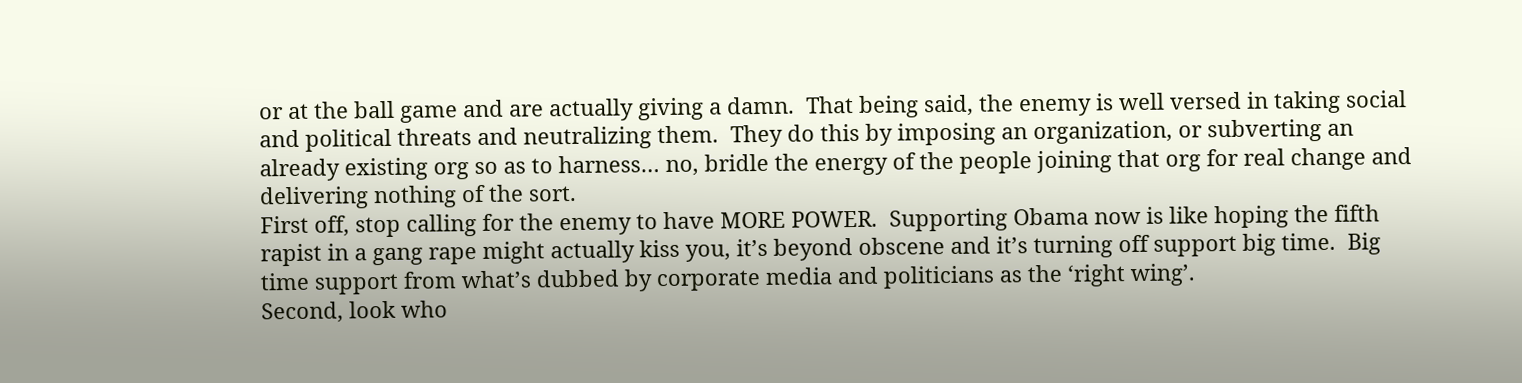or at the ball game and are actually giving a damn.  That being said, the enemy is well versed in taking social and political threats and neutralizing them.  They do this by imposing an organization, or subverting an already existing org so as to harness… no, bridle the energy of the people joining that org for real change and delivering nothing of the sort.
First off, stop calling for the enemy to have MORE POWER.  Supporting Obama now is like hoping the fifth rapist in a gang rape might actually kiss you, it’s beyond obscene and it’s turning off support big time.  Big time support from what’s dubbed by corporate media and politicians as the ‘right wing’.
Second, look who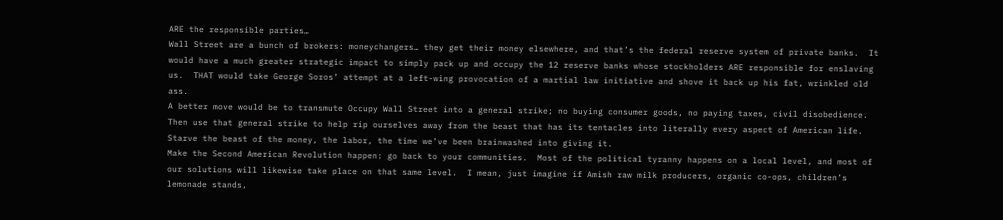ARE the responsible parties…
Wall Street are a bunch of brokers: moneychangers… they get their money elsewhere, and that’s the federal reserve system of private banks.  It would have a much greater strategic impact to simply pack up and occupy the 12 reserve banks whose stockholders ARE responsible for enslaving us.  THAT would take George Soros’ attempt at a left-wing provocation of a martial law initiative and shove it back up his fat, wrinkled old ass.
A better move would be to transmute Occupy Wall Street into a general strike; no buying consumer goods, no paying taxes, civil disobedience.  Then use that general strike to help rip ourselves away from the beast that has its tentacles into literally every aspect of American life.  Starve the beast of the money, the labor, the time we’ve been brainwashed into giving it.
Make the Second American Revolution happen: go back to your communities.  Most of the political tyranny happens on a local level, and most of our solutions will likewise take place on that same level.  I mean, just imagine if Amish raw milk producers, organic co-ops, children’s lemonade stands,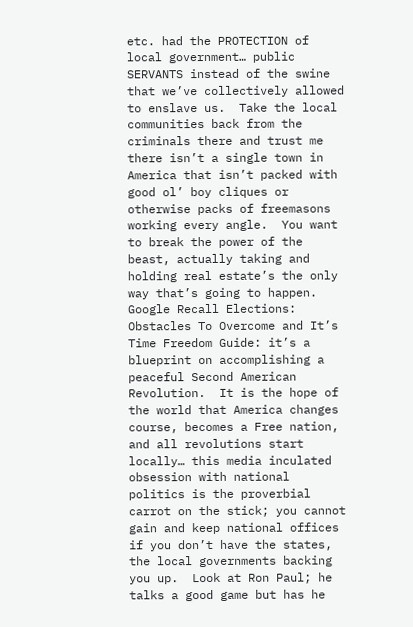etc. had the PROTECTION of local government… public SERVANTS instead of the swine that we’ve collectively allowed to enslave us.  Take the local communities back from the criminals there and trust me there isn’t a single town in America that isn’t packed with good ol’ boy cliques or otherwise packs of freemasons working every angle.  You want to break the power of the beast, actually taking and holding real estate’s the only way that’s going to happen.  Google Recall Elections: Obstacles To Overcome and It’s Time Freedom Guide: it’s a blueprint on accomplishing a peaceful Second American Revolution.  It is the hope of the world that America changes course, becomes a Free nation, and all revolutions start locally… this media inculated obsession with national politics is the proverbial carrot on the stick; you cannot gain and keep national offices if you don’t have the states, the local governments backing you up.  Look at Ron Paul; he talks a good game but has he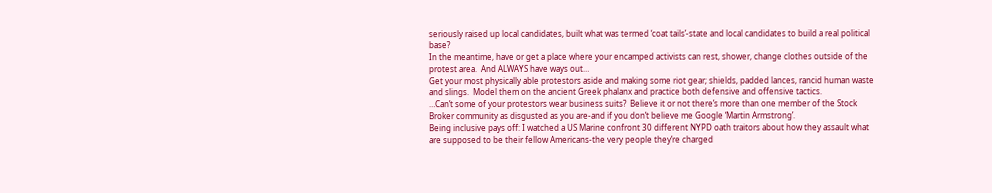seriously raised up local candidates, built what was termed ‘coat tails’-state and local candidates to build a real political base?
In the meantime, have or get a place where your encamped activists can rest, shower, change clothes outside of the protest area.  And ALWAYS have ways out…
Get your most physically able protestors aside and making some riot gear; shields, padded lances, rancid human waste and slings.  Model them on the ancient Greek phalanx and practice both defensive and offensive tactics.
…Can’t some of your protestors wear business suits?  Believe it or not there’s more than one member of the Stock Broker community as disgusted as you are-and if you don’t believe me Google ‘Martin Armstrong’.
Being inclusive pays off: I watched a US Marine confront 30 different NYPD oath traitors about how they assault what are supposed to be their fellow Americans-the very people they’re charged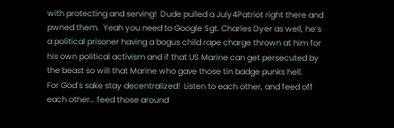with protecting and serving!  Dude pulled a July4Patriot right there and pwned them.  Yeah you need to Google Sgt. Charles Dyer as well, he’s a political prisoner having a bogus child rape charge thrown at him for his own political activism and if that US Marine can get persecuted by the beast so will that Marine who gave those tin badge punks hell.
For God’s sake stay decentralized!  Listen to each other, and feed off each other… feed those around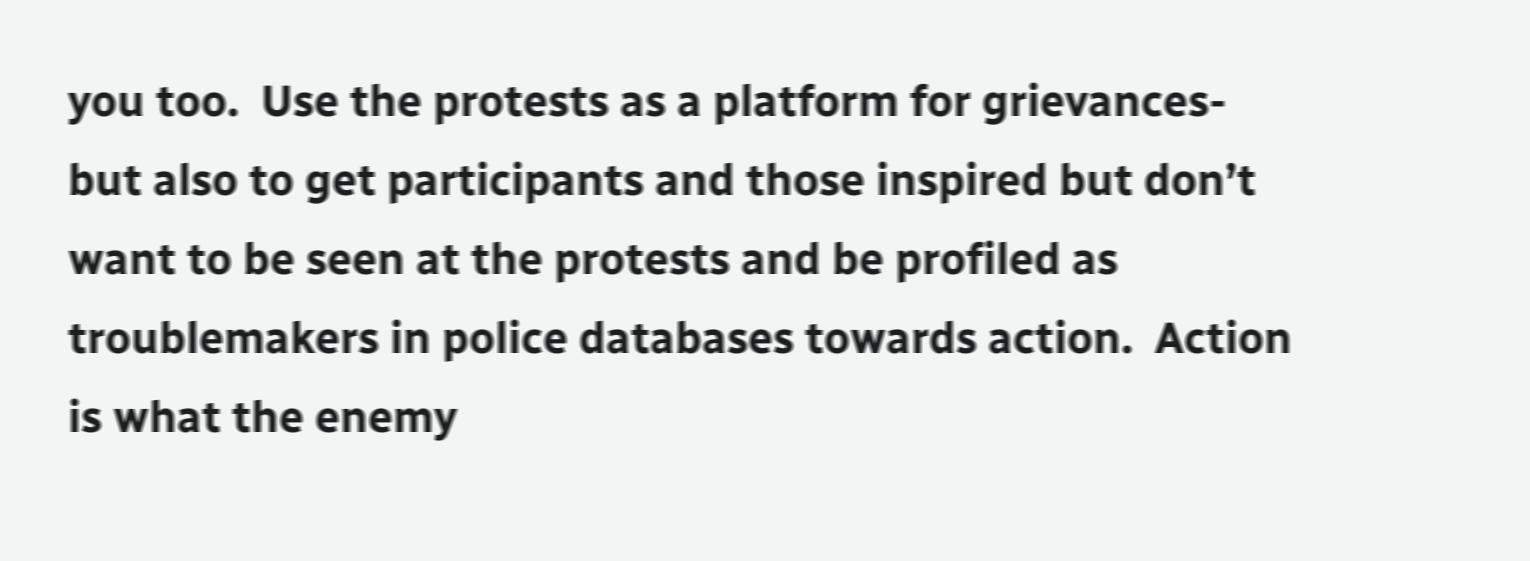you too.  Use the protests as a platform for grievances-but also to get participants and those inspired but don’t want to be seen at the protests and be profiled as troublemakers in police databases towards action.  Action is what the enemy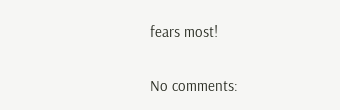fears most!

No comments: